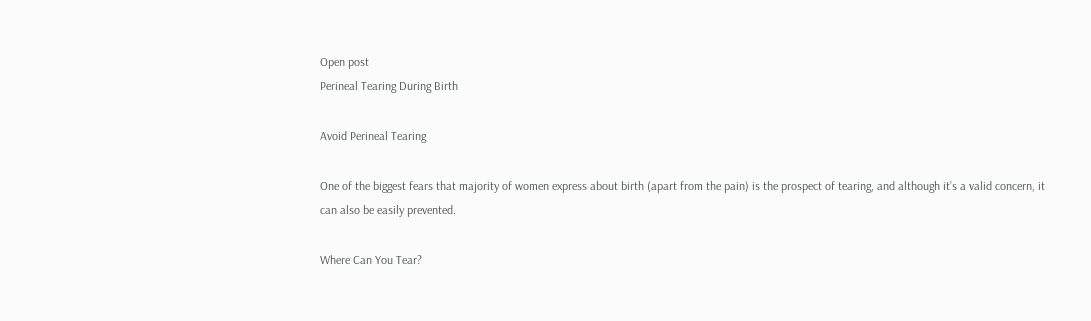Open post
Perineal Tearing During Birth

Avoid Perineal Tearing

One of the biggest fears that majority of women express about birth (apart from the pain) is the prospect of tearing, and although it’s a valid concern, it can also be easily prevented.

Where Can You Tear?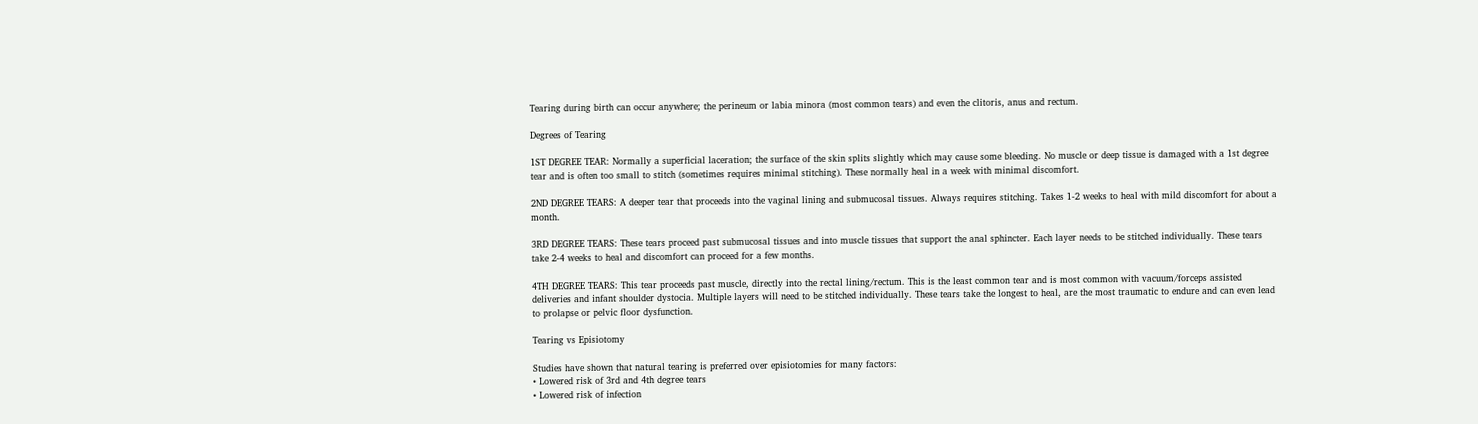Tearing during birth can occur anywhere; the perineum or labia minora (most common tears) and even the clitoris, anus and rectum.

Degrees of Tearing

1ST DEGREE TEAR: Normally a superficial laceration; the surface of the skin splits slightly which may cause some bleeding. No muscle or deep tissue is damaged with a 1st degree tear and is often too small to stitch (sometimes requires minimal stitching). These normally heal in a week with minimal discomfort.

2ND DEGREE TEARS: A deeper tear that proceeds into the vaginal lining and submucosal tissues. Always requires stitching. Takes 1-2 weeks to heal with mild discomfort for about a month.

3RD DEGREE TEARS: These tears proceed past submucosal tissues and into muscle tissues that support the anal sphincter. Each layer needs to be stitched individually. These tears take 2-4 weeks to heal and discomfort can proceed for a few months.

4TH DEGREE TEARS: This tear proceeds past muscle, directly into the rectal lining/rectum. This is the least common tear and is most common with vacuum/forceps assisted deliveries and infant shoulder dystocia. Multiple layers will need to be stitched individually. These tears take the longest to heal, are the most traumatic to endure and can even lead to prolapse or pelvic floor dysfunction.

Tearing vs Episiotomy

Studies have shown that natural tearing is preferred over episiotomies for many factors:
• Lowered risk of 3rd and 4th degree tears
• Lowered risk of infection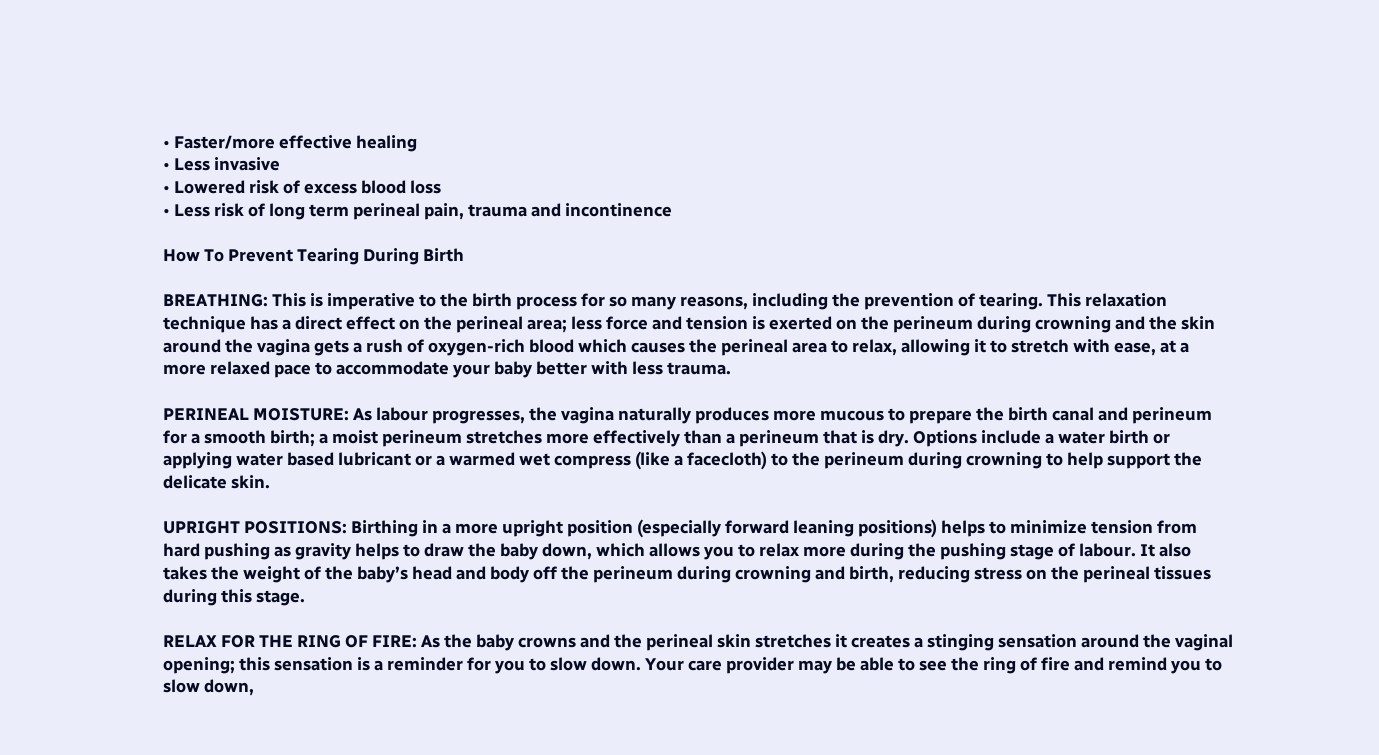• Faster/more effective healing
• Less invasive
• Lowered risk of excess blood loss
• Less risk of long term perineal pain, trauma and incontinence

How To Prevent Tearing During Birth

BREATHING: This is imperative to the birth process for so many reasons, including the prevention of tearing. This relaxation technique has a direct effect on the perineal area; less force and tension is exerted on the perineum during crowning and the skin around the vagina gets a rush of oxygen-rich blood which causes the perineal area to relax, allowing it to stretch with ease, at a more relaxed pace to accommodate your baby better with less trauma.

PERINEAL MOISTURE: As labour progresses, the vagina naturally produces more mucous to prepare the birth canal and perineum for a smooth birth; a moist perineum stretches more effectively than a perineum that is dry. Options include a water birth or applying water based lubricant or a warmed wet compress (like a facecloth) to the perineum during crowning to help support the delicate skin.

UPRIGHT POSITIONS: Birthing in a more upright position (especially forward leaning positions) helps to minimize tension from hard pushing as gravity helps to draw the baby down, which allows you to relax more during the pushing stage of labour. It also takes the weight of the baby’s head and body off the perineum during crowning and birth, reducing stress on the perineal tissues during this stage.

RELAX FOR THE RING OF FIRE: As the baby crowns and the perineal skin stretches it creates a stinging sensation around the vaginal opening; this sensation is a reminder for you to slow down. Your care provider may be able to see the ring of fire and remind you to slow down,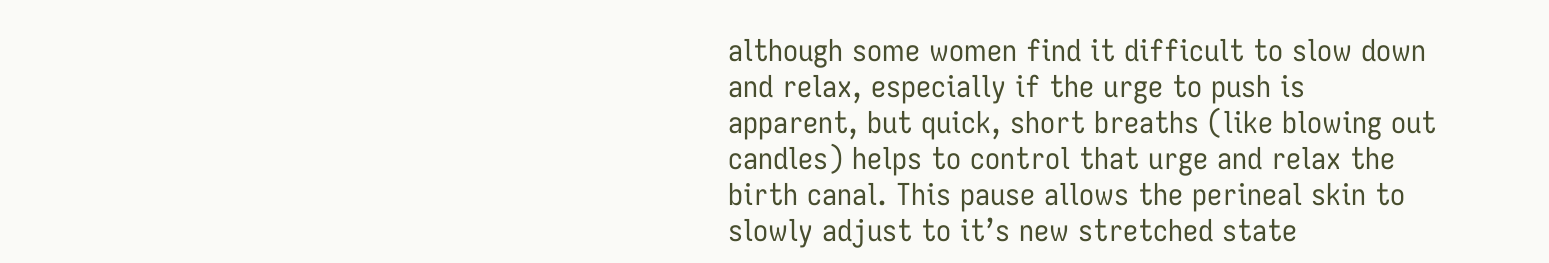although some women find it difficult to slow down and relax, especially if the urge to push is apparent, but quick, short breaths (like blowing out candles) helps to control that urge and relax the birth canal. This pause allows the perineal skin to slowly adjust to it’s new stretched state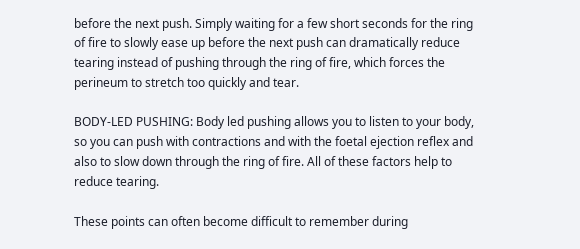before the next push. Simply waiting for a few short seconds for the ring of fire to slowly ease up before the next push can dramatically reduce tearing instead of pushing through the ring of fire, which forces the perineum to stretch too quickly and tear.

BODY-LED PUSHING: Body led pushing allows you to listen to your body, so you can push with contractions and with the foetal ejection reflex and also to slow down through the ring of fire. All of these factors help to reduce tearing.

These points can often become difficult to remember during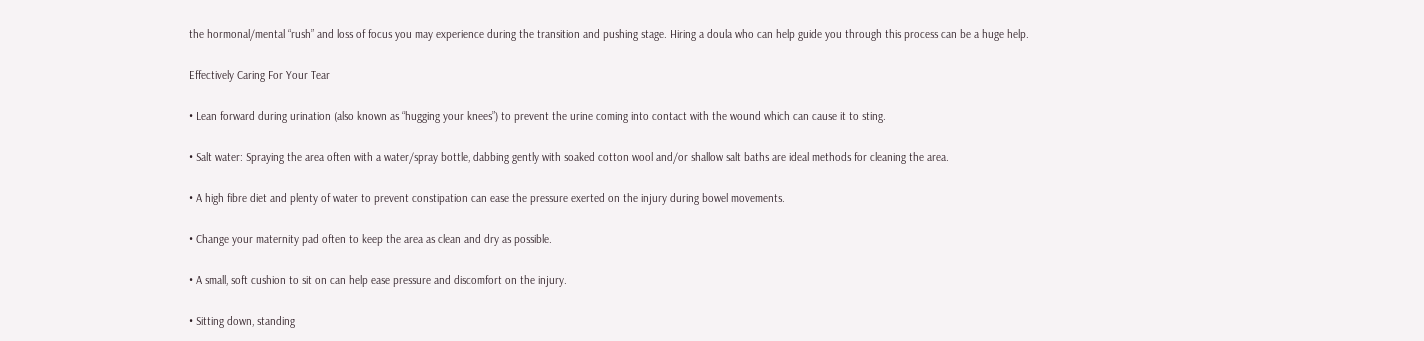the hormonal/mental “rush” and loss of focus you may experience during the transition and pushing stage. Hiring a doula who can help guide you through this process can be a huge help.

Effectively Caring For Your Tear

• Lean forward during urination (also known as “hugging your knees”) to prevent the urine coming into contact with the wound which can cause it to sting.

• Salt water: Spraying the area often with a water/spray bottle, dabbing gently with soaked cotton wool and/or shallow salt baths are ideal methods for cleaning the area.

• A high fibre diet and plenty of water to prevent constipation can ease the pressure exerted on the injury during bowel movements.

• Change your maternity pad often to keep the area as clean and dry as possible.

• A small, soft cushion to sit on can help ease pressure and discomfort on the injury.

• Sitting down, standing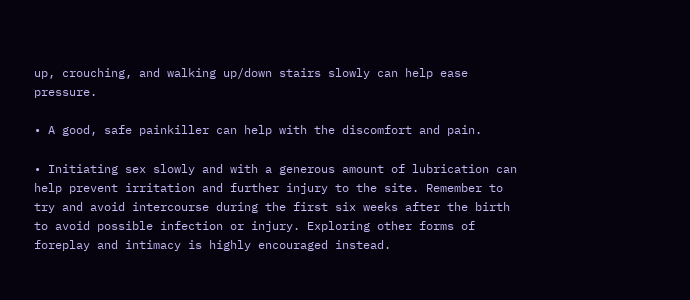up, crouching, and walking up/down stairs slowly can help ease pressure.

• A good, safe painkiller can help with the discomfort and pain.

• Initiating sex slowly and with a generous amount of lubrication can help prevent irritation and further injury to the site. Remember to try and avoid intercourse during the first six weeks after the birth to avoid possible infection or injury. Exploring other forms of foreplay and intimacy is highly encouraged instead.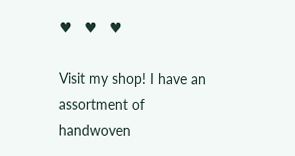♥   ♥   ♥

Visit my shop! I have an assortment of handwoven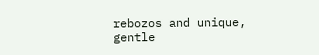rebozos and unique, gentle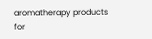aromatherapy products for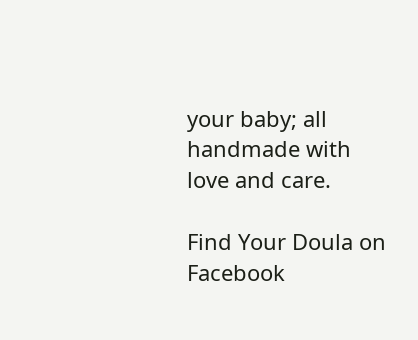your baby; all handmade with love and care.

Find Your Doula on Facebook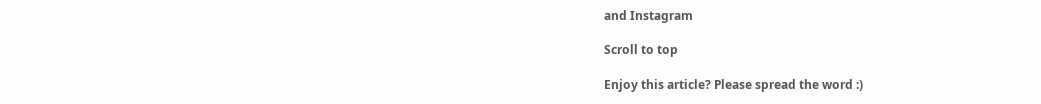and Instagram

Scroll to top

Enjoy this article? Please spread the word :)